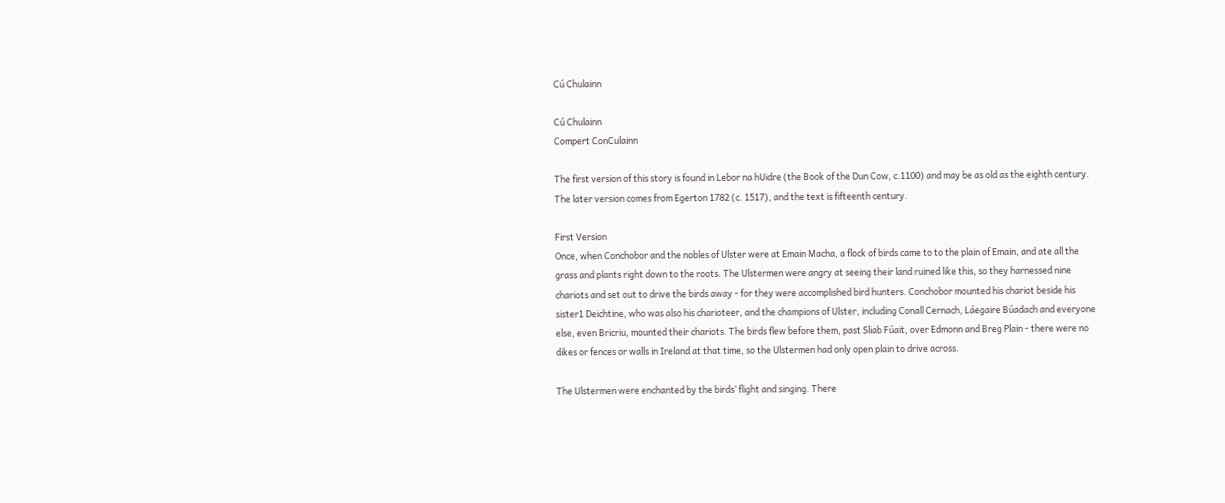Cú Chulainn

Cú Chulainn
Compert ConCulainn

The first version of this story is found in Lebor na hUidre (the Book of the Dun Cow, c.1100) and may be as old as the eighth century. The later version comes from Egerton 1782 (c. 1517), and the text is fifteenth century.

First Version
Once, when Conchobor and the nobles of Ulster were at Emain Macha, a flock of birds came to to the plain of Emain, and ate all the grass and plants right down to the roots. The Ulstermen were angry at seeing their land ruined like this, so they harnessed nine chariots and set out to drive the birds away - for they were accomplished bird hunters. Conchobor mounted his chariot beside his sister1 Deichtine, who was also his charioteer, and the champions of Ulster, including Conall Cernach, Láegaire Búadach and everyone else, even Bricriu, mounted their chariots. The birds flew before them, past Sliab Fúait, over Edmonn and Breg Plain - there were no dikes or fences or walls in Ireland at that time, so the Ulstermen had only open plain to drive across.

The Ulstermen were enchanted by the birds’ flight and singing. There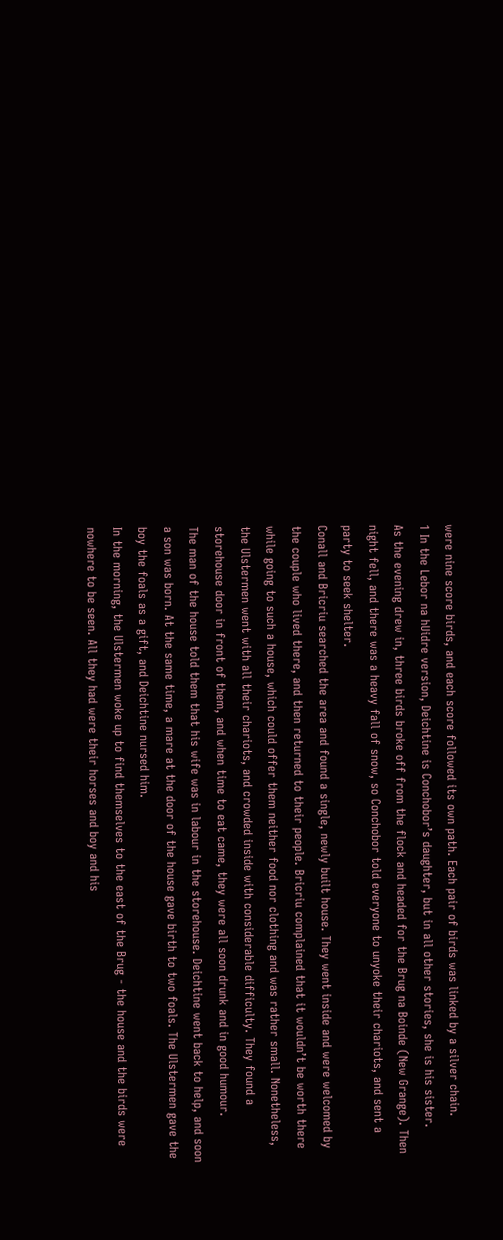were nine score birds, and each score followed its own path. Each pair of birds was linked by a silver chain.
1 In the Lebor na hUidre version, Deichtine is Conchobor’s daughter, but in all other stories, she is his sister.
As the evening drew in, three birds broke off from the flock and headed for the Brug na Boinde (New Grange). Then night fell, and there was a heavy fall of snow, so Conchobor told everyone to unyoke their chariots, and sent a party to seek shelter.
Conall and Bricriu searched the area and found a single, newly built house. They went inside and were welcomed by the couple who lived there, and then returned to their people. Bricriu complained that it wouldn’t be worth there while going to such a house, which could offer them neither food nor clothing and was rather small. Nonetheless, the Ulstermen went with all their chariots, and crowded inside with considerable difficulty. They found a storehouse door in front of them, and when time to eat came, they were all soon drunk and in good humour.
The man of the house told them that his wife was in labour in the storehouse. Deichtine went back to help, and soon a son was born. At the same time, a mare at the door of the house gave birth to two foals. The Ulstermen gave the boy the foals as a gift, and Deichtine nursed him.
In the morning, the Ulstermen woke up to find themselves to the east of the Brug - the house and the birds were nowhere to be seen. All they had were their horses and boy and his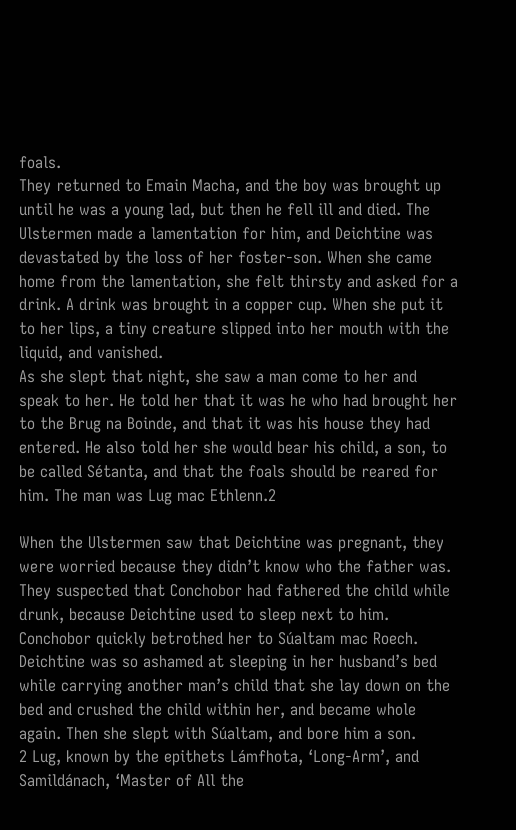foals.
They returned to Emain Macha, and the boy was brought up until he was a young lad, but then he fell ill and died. The Ulstermen made a lamentation for him, and Deichtine was devastated by the loss of her foster-son. When she came home from the lamentation, she felt thirsty and asked for a drink. A drink was brought in a copper cup. When she put it to her lips, a tiny creature slipped into her mouth with the liquid, and vanished.
As she slept that night, she saw a man come to her and speak to her. He told her that it was he who had brought her to the Brug na Boinde, and that it was his house they had entered. He also told her she would bear his child, a son, to be called Sétanta, and that the foals should be reared for him. The man was Lug mac Ethlenn.2

When the Ulstermen saw that Deichtine was pregnant, they were worried because they didn’t know who the father was. They suspected that Conchobor had fathered the child while drunk, because Deichtine used to sleep next to him. Conchobor quickly betrothed her to Súaltam mac Roech. Deichtine was so ashamed at sleeping in her husband’s bed while carrying another man’s child that she lay down on the bed and crushed the child within her, and became whole again. Then she slept with Súaltam, and bore him a son.
2 Lug, known by the epithets Lámfhota, ‘Long-Arm’, and Samildánach, ‘Master of All the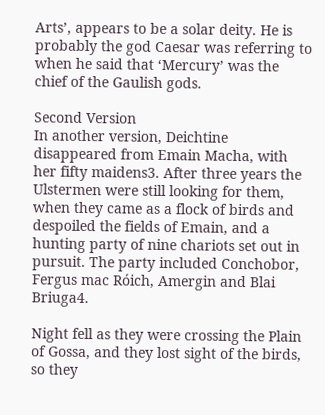Arts’, appears to be a solar deity. He is probably the god Caesar was referring to when he said that ‘Mercury’ was the chief of the Gaulish gods.

Second Version
In another version, Deichtine disappeared from Emain Macha, with her fifty maidens3. After three years the Ulstermen were still looking for them, when they came as a flock of birds and despoiled the fields of Emain, and a hunting party of nine chariots set out in pursuit. The party included Conchobor, Fergus mac Róich, Amergin and Blai Briuga4.

Night fell as they were crossing the Plain of Gossa, and they lost sight of the birds, so they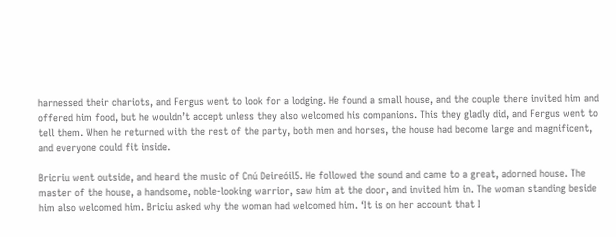harnessed their chariots, and Fergus went to look for a lodging. He found a small house, and the couple there invited him and offered him food, but he wouldn’t accept unless they also welcomed his companions. This they gladly did, and Fergus went to tell them. When he returned with the rest of the party, both men and horses, the house had become large and magnificent, and everyone could fit inside.

Bricriu went outside, and heard the music of Cnú Deireóil5. He followed the sound and came to a great, adorned house. The master of the house, a handsome, noble-looking warrior, saw him at the door, and invited him in. The woman standing beside him also welcomed him. Briciu asked why the woman had welcomed him. ‘It is on her account that I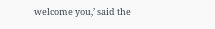welcome you,’ said the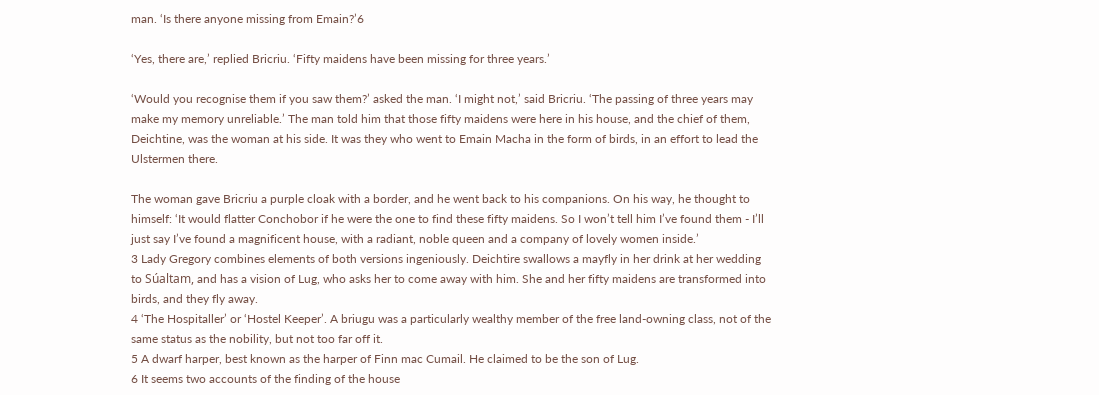man. ‘Is there anyone missing from Emain?’6

‘Yes, there are,’ replied Bricriu. ‘Fifty maidens have been missing for three years.’

‘Would you recognise them if you saw them?’ asked the man. ‘I might not,’ said Bricriu. ‘The passing of three years may make my memory unreliable.’ The man told him that those fifty maidens were here in his house, and the chief of them, Deichtine, was the woman at his side. It was they who went to Emain Macha in the form of birds, in an effort to lead the Ulstermen there.

The woman gave Bricriu a purple cloak with a border, and he went back to his companions. On his way, he thought to himself: ‘It would flatter Conchobor if he were the one to find these fifty maidens. So I won’t tell him I’ve found them - I’ll just say I’ve found a magnificent house, with a radiant, noble queen and a company of lovely women inside.’
3 Lady Gregory combines elements of both versions ingeniously. Deichtire swallows a mayfly in her drink at her wedding to Súaltam, and has a vision of Lug, who asks her to come away with him. She and her fifty maidens are transformed into birds, and they fly away.
4 ‘The Hospitaller’ or ‘Hostel Keeper’. A briugu was a particularly wealthy member of the free land-owning class, not of the same status as the nobility, but not too far off it.
5 A dwarf harper, best known as the harper of Finn mac Cumail. He claimed to be the son of Lug.
6 It seems two accounts of the finding of the house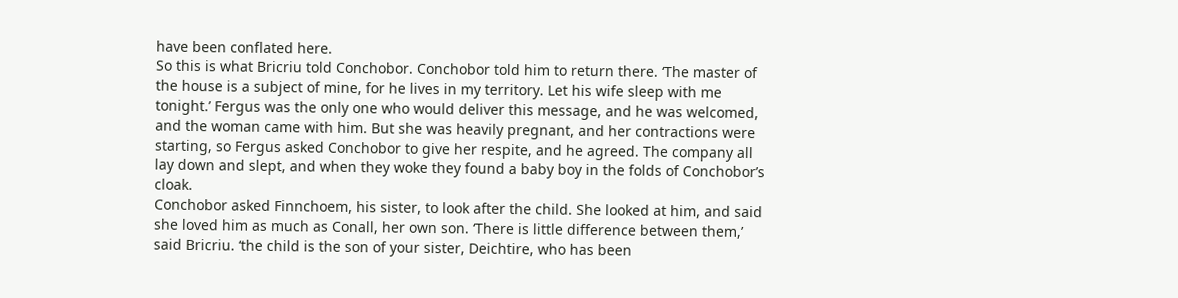have been conflated here.
So this is what Bricriu told Conchobor. Conchobor told him to return there. ‘The master of the house is a subject of mine, for he lives in my territory. Let his wife sleep with me tonight.’ Fergus was the only one who would deliver this message, and he was welcomed, and the woman came with him. But she was heavily pregnant, and her contractions were starting, so Fergus asked Conchobor to give her respite, and he agreed. The company all lay down and slept, and when they woke they found a baby boy in the folds of Conchobor’s cloak.
Conchobor asked Finnchoem, his sister, to look after the child. She looked at him, and said she loved him as much as Conall, her own son. ‘There is little difference between them,’ said Bricriu. ‘the child is the son of your sister, Deichtire, who has been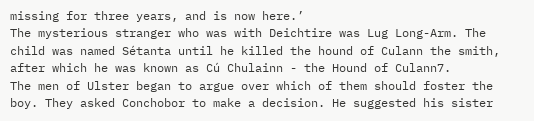missing for three years, and is now here.’
The mysterious stranger who was with Deichtire was Lug Long-Arm. The child was named Sétanta until he killed the hound of Culann the smith, after which he was known as Cú Chulainn - the Hound of Culann7.
The men of Ulster began to argue over which of them should foster the boy. They asked Conchobor to make a decision. He suggested his sister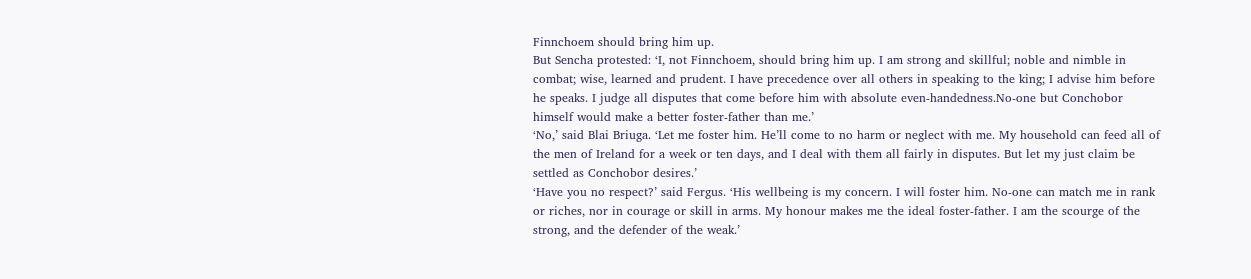Finnchoem should bring him up.
But Sencha protested: ‘I, not Finnchoem, should bring him up. I am strong and skillful; noble and nimble in combat; wise, learned and prudent. I have precedence over all others in speaking to the king; I advise him before he speaks. I judge all disputes that come before him with absolute even-handedness.No-one but Conchobor himself would make a better foster-father than me.’
‘No,’ said Blai Briuga. ‘Let me foster him. He’ll come to no harm or neglect with me. My household can feed all of the men of Ireland for a week or ten days, and I deal with them all fairly in disputes. But let my just claim be settled as Conchobor desires.’
‘Have you no respect?’ said Fergus. ‘His wellbeing is my concern. I will foster him. No-one can match me in rank or riches, nor in courage or skill in arms. My honour makes me the ideal foster-father. I am the scourge of the strong, and the defender of the weak.’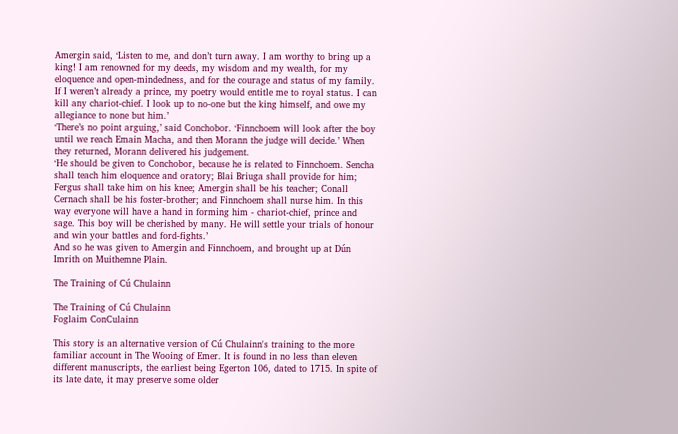Amergin said, ‘Listen to me, and don’t turn away. I am worthy to bring up a king! I am renowned for my deeds, my wisdom and my wealth, for my eloquence and open-mindedness, and for the courage and status of my family. If I weren’t already a prince, my poetry would entitle me to royal status. I can kill any chariot-chief. I look up to no-one but the king himself, and owe my allegiance to none but him.’
‘There’s no point arguing,’ said Conchobor. ‘Finnchoem will look after the boy until we reach Emain Macha, and then Morann the judge will decide.’ When they returned, Morann delivered his judgement.
‘He should be given to Conchobor, because he is related to Finnchoem. Sencha shall teach him eloquence and oratory; Blai Briuga shall provide for him; Fergus shall take him on his knee; Amergin shall be his teacher; Conall Cernach shall be his foster-brother; and Finnchoem shall nurse him. In this way everyone will have a hand in forming him - chariot-chief, prince and sage. This boy will be cherished by many. He will settle your trials of honour and win your battles and ford-fights.’
And so he was given to Amergin and Finnchoem, and brought up at Dún Imrith on Muithemne Plain.

The Training of Cú Chulainn

The Training of Cú Chulainn
Foglaim ConCulainn

This story is an alternative version of Cú Chulainn's training to the more familiar account in The Wooing of Emer. It is found in no less than eleven different manuscripts, the earliest being Egerton 106, dated to 1715. In spite of its late date, it may preserve some older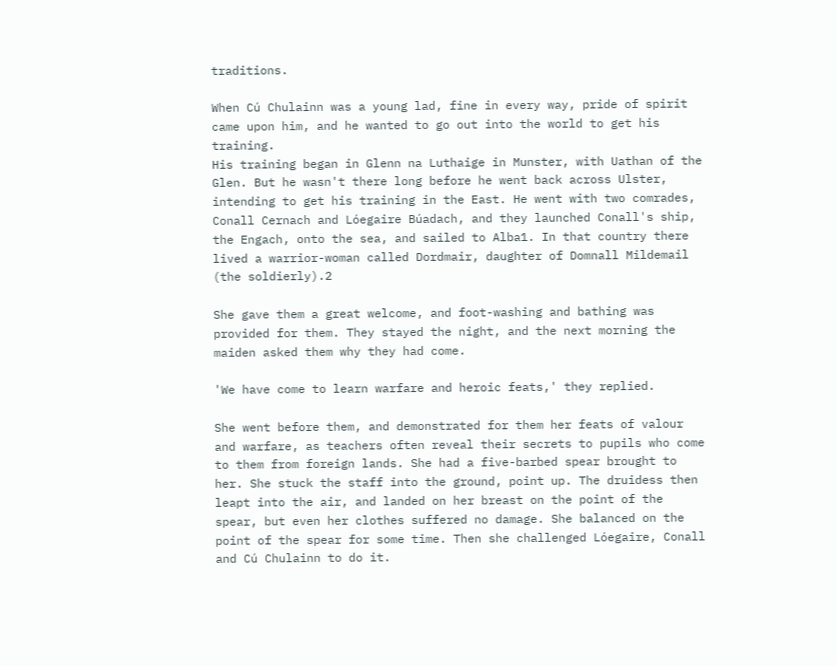traditions.

When Cú Chulainn was a young lad, fine in every way, pride of spirit came upon him, and he wanted to go out into the world to get his training.
His training began in Glenn na Luthaige in Munster, with Uathan of the Glen. But he wasn't there long before he went back across Ulster, intending to get his training in the East. He went with two comrades, Conall Cernach and Lóegaire Búadach, and they launched Conall's ship, the Engach, onto the sea, and sailed to Alba1. In that country there lived a warrior-woman called Dordmair, daughter of Domnall Mildemail (the soldierly).2

She gave them a great welcome, and foot-washing and bathing was provided for them. They stayed the night, and the next morning the maiden asked them why they had come.

'We have come to learn warfare and heroic feats,' they replied.

She went before them, and demonstrated for them her feats of valour and warfare, as teachers often reveal their secrets to pupils who come to them from foreign lands. She had a five-barbed spear brought to her. She stuck the staff into the ground, point up. The druidess then leapt into the air, and landed on her breast on the point of the spear, but even her clothes suffered no damage. She balanced on the point of the spear for some time. Then she challenged Lóegaire, Conall and Cú Chulainn to do it.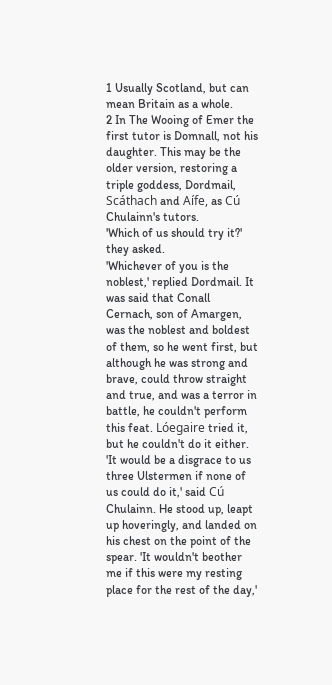1 Usually Scotland, but can mean Britain as a whole.
2 In The Wooing of Emer the first tutor is Domnall, not his daughter. This may be the older version, restoring a triple goddess, Dordmail, Scáthach and Aífe, as Cú Chulainn's tutors.
'Which of us should try it?' they asked.
'Whichever of you is the noblest,' replied Dordmail. It was said that Conall Cernach, son of Amargen, was the noblest and boldest of them, so he went first, but although he was strong and brave, could throw straight and true, and was a terror in battle, he couldn't perform this feat. Lóegaire tried it, but he couldn't do it either.
'It would be a disgrace to us three Ulstermen if none of us could do it,' said Cú Chulainn. He stood up, leapt up hoveringly, and landed on his chest on the point of the spear. 'It wouldn't beother me if this were my resting place for the rest of the day,'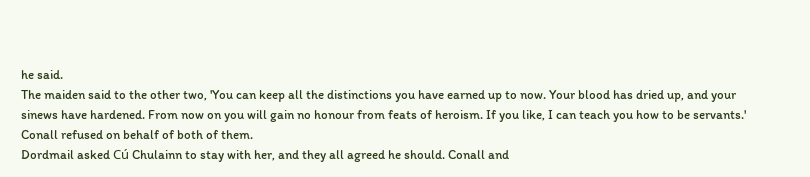he said.
The maiden said to the other two, 'You can keep all the distinctions you have earned up to now. Your blood has dried up, and your sinews have hardened. From now on you will gain no honour from feats of heroism. If you like, I can teach you how to be servants.' Conall refused on behalf of both of them.
Dordmail asked Cú Chulainn to stay with her, and they all agreed he should. Conall and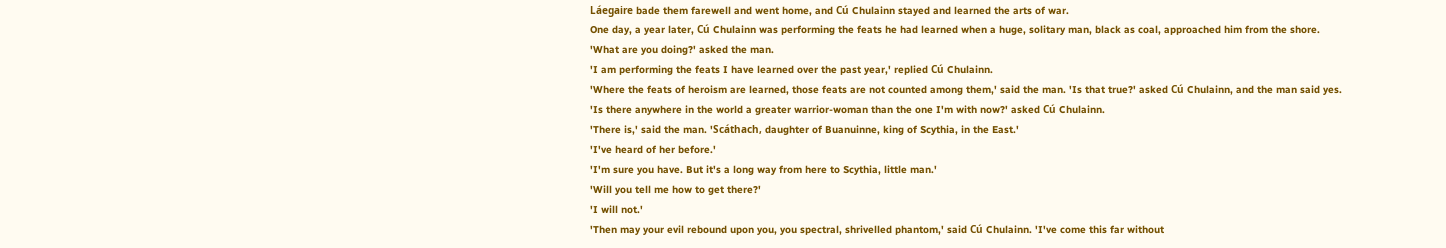Láegaire bade them farewell and went home, and Cú Chulainn stayed and learned the arts of war.
One day, a year later, Cú Chulainn was performing the feats he had learned when a huge, solitary man, black as coal, approached him from the shore.
'What are you doing?' asked the man.
'I am performing the feats I have learned over the past year,' replied Cú Chulainn.
'Where the feats of heroism are learned, those feats are not counted among them,' said the man. 'Is that true?' asked Cú Chulainn, and the man said yes.
'Is there anywhere in the world a greater warrior-woman than the one I'm with now?' asked Cú Chulainn.
'There is,' said the man. 'Scáthach, daughter of Buanuinne, king of Scythia, in the East.'
'I've heard of her before.'
'I'm sure you have. But it's a long way from here to Scythia, little man.'
'Will you tell me how to get there?'
'I will not.'
'Then may your evil rebound upon you, you spectral, shrivelled phantom,' said Cú Chulainn. 'I've come this far without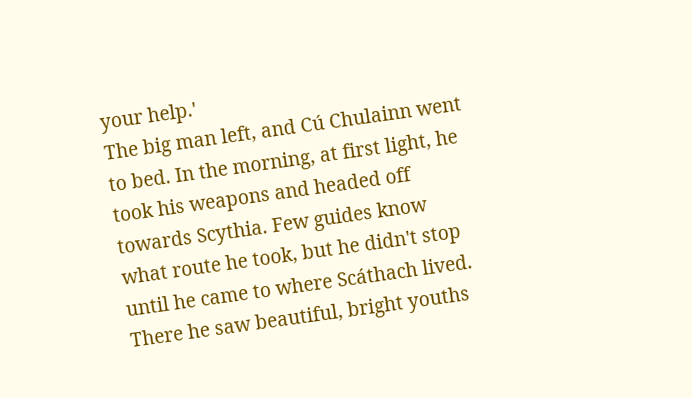your help.'
The big man left, and Cú Chulainn went to bed. In the morning, at first light, he took his weapons and headed off towards Scythia. Few guides know what route he took, but he didn't stop until he came to where Scáthach lived. There he saw beautiful, bright youths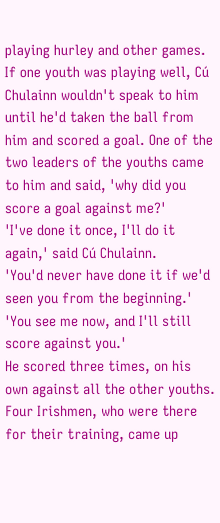playing hurley and other games. If one youth was playing well, Cú Chulainn wouldn't speak to him until he'd taken the ball from him and scored a goal. One of the two leaders of the youths came to him and said, 'why did you score a goal against me?'
'I've done it once, I'll do it again,' said Cú Chulainn.
'You'd never have done it if we'd seen you from the beginning.'
'You see me now, and I'll still score against you.'
He scored three times, on his own against all the other youths. Four Irishmen, who were there for their training, came up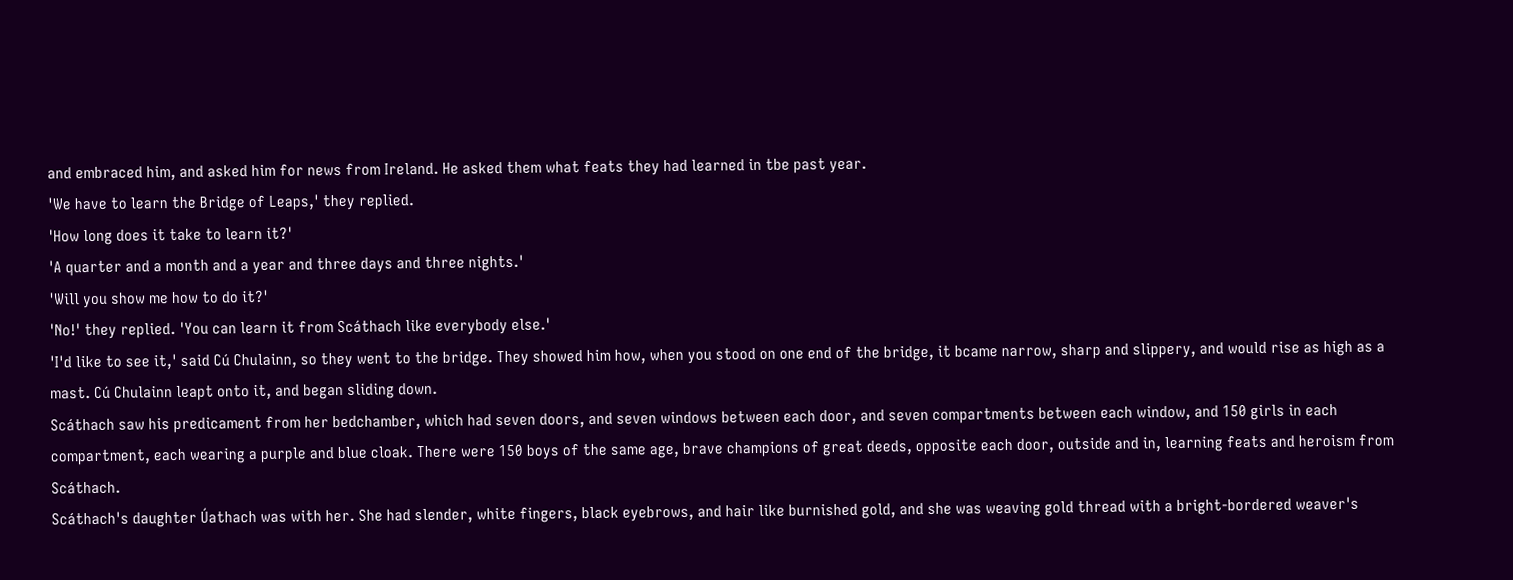and embraced him, and asked him for news from Ireland. He asked them what feats they had learned in tbe past year.
'We have to learn the Bridge of Leaps,' they replied.
'How long does it take to learn it?'
'A quarter and a month and a year and three days and three nights.'
'Will you show me how to do it?'
'No!' they replied. 'You can learn it from Scáthach like everybody else.'
'I'd like to see it,' said Cú Chulainn, so they went to the bridge. They showed him how, when you stood on one end of the bridge, it bcame narrow, sharp and slippery, and would rise as high as a mast. Cú Chulainn leapt onto it, and began sliding down.
Scáthach saw his predicament from her bedchamber, which had seven doors, and seven windows between each door, and seven compartments between each window, and 150 girls in each compartment, each wearing a purple and blue cloak. There were 150 boys of the same age, brave champions of great deeds, opposite each door, outside and in, learning feats and heroism from Scáthach.
Scáthach's daughter Úathach was with her. She had slender, white fingers, black eyebrows, and hair like burnished gold, and she was weaving gold thread with a bright-bordered weaver's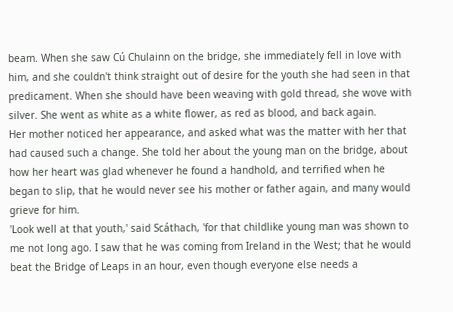beam. When she saw Cú Chulainn on the bridge, she immediately fell in love with him, and she couldn't think straight out of desire for the youth she had seen in that predicament. When she should have been weaving with gold thread, she wove with silver. She went as white as a white flower, as red as blood, and back again.
Her mother noticed her appearance, and asked what was the matter with her that had caused such a change. She told her about the young man on the bridge, about how her heart was glad whenever he found a handhold, and terrified when he began to slip, that he would never see his mother or father again, and many would grieve for him.
'Look well at that youth,' said Scáthach, 'for that childlike young man was shown to me not long ago. I saw that he was coming from Ireland in the West; that he would beat the Bridge of Leaps in an hour, even though everyone else needs a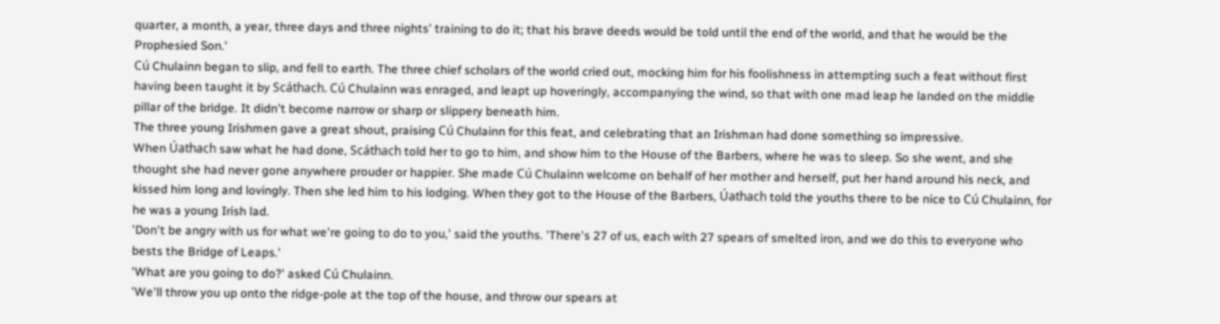quarter, a month, a year, three days and three nights' training to do it; that his brave deeds would be told until the end of the world, and that he would be the Prophesied Son.'
Cú Chulainn began to slip, and fell to earth. The three chief scholars of the world cried out, mocking him for his foolishness in attempting such a feat without first having been taught it by Scáthach. Cú Chulainn was enraged, and leapt up hoveringly, accompanying the wind, so that with one mad leap he landed on the middle pillar of the bridge. It didn't become narrow or sharp or slippery beneath him.
The three young Irishmen gave a great shout, praising Cú Chulainn for this feat, and celebrating that an Irishman had done something so impressive.
When Úathach saw what he had done, Scáthach told her to go to him, and show him to the House of the Barbers, where he was to sleep. So she went, and she thought she had never gone anywhere prouder or happier. She made Cú Chulainn welcome on behalf of her mother and herself, put her hand around his neck, and kissed him long and lovingly. Then she led him to his lodging. When they got to the House of the Barbers, Úathach told the youths there to be nice to Cú Chulainn, for he was a young Irish lad.
'Don't be angry with us for what we're going to do to you,' said the youths. 'There's 27 of us, each with 27 spears of smelted iron, and we do this to everyone who bests the Bridge of Leaps.'
'What are you going to do?' asked Cú Chulainn.
'We'll throw you up onto the ridge-pole at the top of the house, and throw our spears at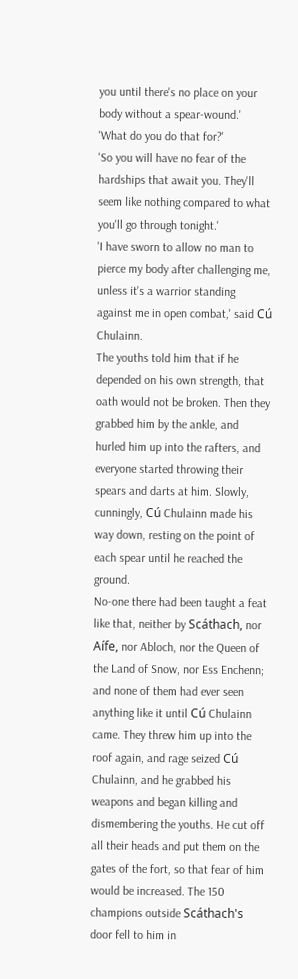you until there's no place on your body without a spear-wound.'
'What do you do that for?'
'So you will have no fear of the hardships that await you. They'll seem like nothing compared to what you'll go through tonight.'
'I have sworn to allow no man to pierce my body after challenging me, unless it's a warrior standing against me in open combat,' said Cú Chulainn.
The youths told him that if he depended on his own strength, that oath would not be broken. Then they grabbed him by the ankle, and hurled him up into the rafters, and everyone started throwing their spears and darts at him. Slowly, cunningly, Cú Chulainn made his way down, resting on the point of each spear until he reached the ground.
No-one there had been taught a feat like that, neither by Scáthach, nor Aífe, nor Abloch, nor the Queen of the Land of Snow, nor Ess Enchenn; and none of them had ever seen anything like it until Cú Chulainn came. They threw him up into the roof again, and rage seized Cú Chulainn, and he grabbed his weapons and began killing and dismembering the youths. He cut off all their heads and put them on the gates of the fort, so that fear of him would be increased. The 150 champions outside Scáthach's door fell to him in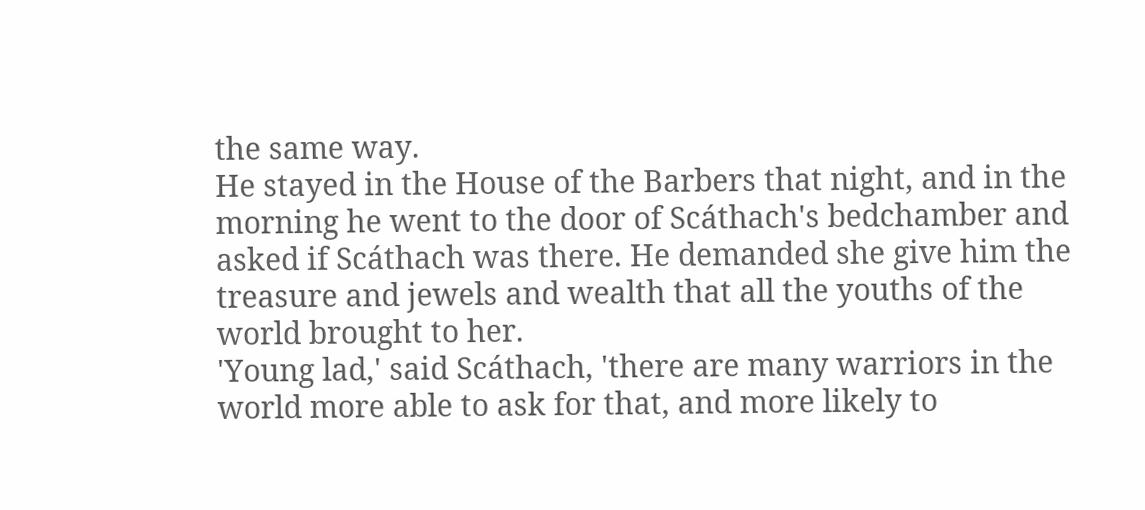the same way.
He stayed in the House of the Barbers that night, and in the morning he went to the door of Scáthach's bedchamber and asked if Scáthach was there. He demanded she give him the treasure and jewels and wealth that all the youths of the world brought to her.
'Young lad,' said Scáthach, 'there are many warriors in the world more able to ask for that, and more likely to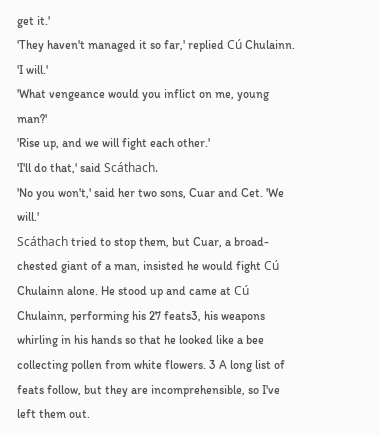get it.'
'They haven't managed it so far,' replied Cú Chulainn. 'I will.'
'What vengeance would you inflict on me, young man?'
'Rise up, and we will fight each other.'
'I'll do that,' said Scáthach.
'No you won't,' said her two sons, Cuar and Cet. 'We will.'
Scáthach tried to stop them, but Cuar, a broad-chested giant of a man, insisted he would fight Cú Chulainn alone. He stood up and came at Cú Chulainn, performing his 27 feats3, his weapons whirling in his hands so that he looked like a bee collecting pollen from white flowers. 3 A long list of feats follow, but they are incomprehensible, so I've left them out.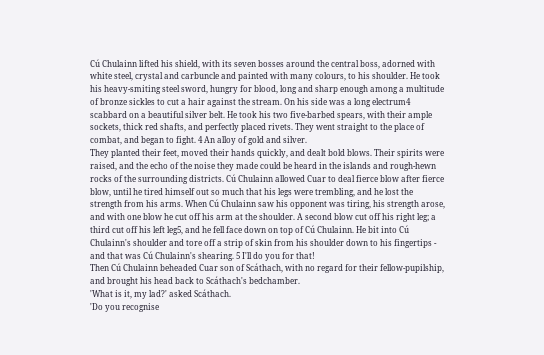Cú Chulainn lifted his shield, with its seven bosses around the central boss, adorned with white steel, crystal and carbuncle and painted with many colours, to his shoulder. He took his heavy-smiting steel sword, hungry for blood, long and sharp enough among a multitude of bronze sickles to cut a hair against the stream. On his side was a long electrum4 scabbard on a beautiful silver belt. He took his two five-barbed spears, with their ample sockets, thick red shafts, and perfectly placed rivets. They went straight to the place of combat, and began to fight. 4 An alloy of gold and silver.
They planted their feet, moved their hands quickly, and dealt bold blows. Their spirits were raised, and the echo of the noise they made could be heard in the islands and rough-hewn rocks of the surrounding districts. Cú Chulainn allowed Cuar to deal fierce blow after fierce blow, until he tired himself out so much that his legs were trembling, and he lost the strength from his arms. When Cú Chulainn saw his opponent was tiring, his strength arose, and with one blow he cut off his arm at the shoulder. A second blow cut off his right leg; a third cut off his left leg5, and he fell face down on top of Cú Chulainn. He bit into Cú Chulainn's shoulder and tore off a strip of skin from his shoulder down to his fingertips - and that was Cú Chulainn's shearing. 5 I'll do you for that!
Then Cú Chulainn beheaded Cuar son of Scáthach, with no regard for their fellow-pupilship, and brought his head back to Scáthach's bedchamber.
'What is it, my lad?' asked Scáthach.
'Do you recognise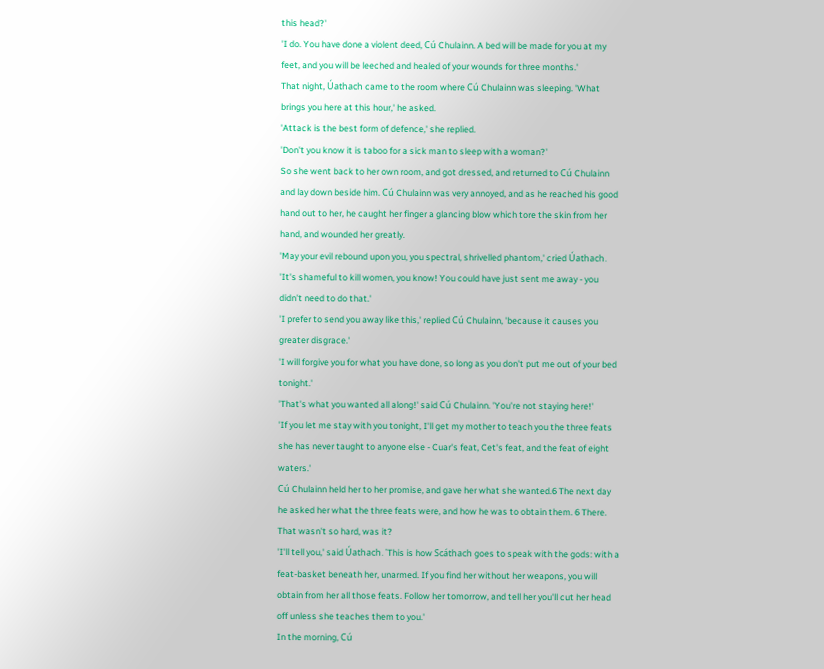this head?'
'I do. You have done a violent deed, Cú Chulainn. A bed will be made for you at my feet, and you will be leeched and healed of your wounds for three months.'
That night, Úathach came to the room where Cú Chulainn was sleeping. 'What brings you here at this hour,' he asked.
'Attack is the best form of defence,' she replied.
'Don't you know it is taboo for a sick man to sleep with a woman?'
So she went back to her own room, and got dressed, and returned to Cú Chulainn and lay down beside him. Cú Chulainn was very annoyed, and as he reached his good hand out to her, he caught her finger a glancing blow which tore the skin from her hand, and wounded her greatly.
'May your evil rebound upon you, you spectral, shrivelled phantom,' cried Úathach. 'It's shameful to kill women, you know! You could have just sent me away - you didn't need to do that.'
'I prefer to send you away like this,' replied Cú Chulainn, 'because it causes you greater disgrace.'
'I will forgive you for what you have done, so long as you don't put me out of your bed tonight.'
'That's what you wanted all along!' said Cú Chulainn. 'You're not staying here!'
'If you let me stay with you tonight, I'll get my mother to teach you the three feats she has never taught to anyone else - Cuar's feat, Cet's feat, and the feat of eight waters.'
Cú Chulainn held her to her promise, and gave her what she wanted.6 The next day he asked her what the three feats were, and how he was to obtain them. 6 There. That wasn't so hard, was it?
'I'll tell you,' said Úathach. 'This is how Scáthach goes to speak with the gods: with a feat-basket beneath her, unarmed. If you find her without her weapons, you will obtain from her all those feats. Follow her tomorrow, and tell her you'll cut her head off unless she teaches them to you.'
In the morning, Cú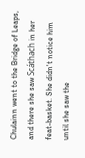Chulainn went to the Bridge of Leaps, and there she saw Scáthach in her feat-basket. She didn't notice him until she saw the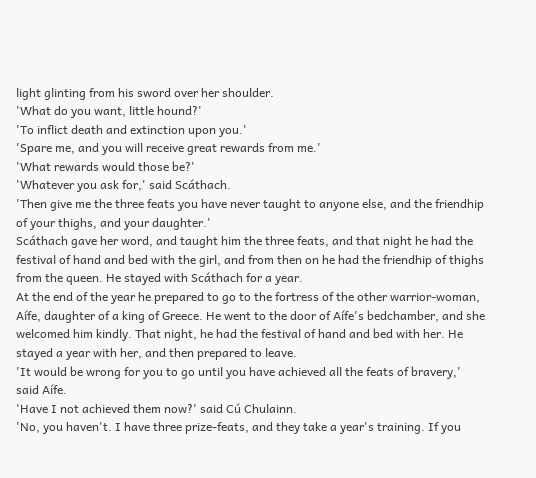light glinting from his sword over her shoulder.
'What do you want, little hound?'
'To inflict death and extinction upon you.'
'Spare me, and you will receive great rewards from me.'
'What rewards would those be?'
'Whatever you ask for,' said Scáthach.
'Then give me the three feats you have never taught to anyone else, and the friendhip of your thighs, and your daughter.'
Scáthach gave her word, and taught him the three feats, and that night he had the festival of hand and bed with the girl, and from then on he had the friendhip of thighs from the queen. He stayed with Scáthach for a year.
At the end of the year he prepared to go to the fortress of the other warrior-woman, Aífe, daughter of a king of Greece. He went to the door of Aífe's bedchamber, and she welcomed him kindly. That night, he had the festival of hand and bed with her. He stayed a year with her, and then prepared to leave.
'It would be wrong for you to go until you have achieved all the feats of bravery,' said Aífe.
'Have I not achieved them now?' said Cú Chulainn.
'No, you haven't. I have three prize-feats, and they take a year's training. If you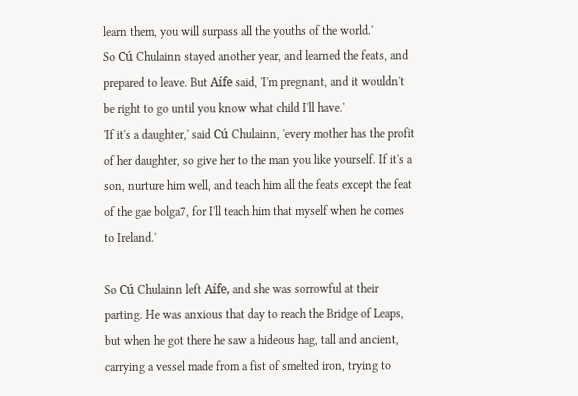learn them, you will surpass all the youths of the world.'
So Cú Chulainn stayed another year, and learned the feats, and prepared to leave. But Aífe said, 'I'm pregnant, and it wouldn't be right to go until you know what child I'll have.'
'If it's a daughter,' said Cú Chulainn, 'every mother has the profit of her daughter, so give her to the man you like yourself. If it's a son, nurture him well, and teach him all the feats except the feat of the gae bolga7, for I'll teach him that myself when he comes to Ireland.'

So Cú Chulainn left Aífe, and she was sorrowful at their parting. He was anxious that day to reach the Bridge of Leaps, but when he got there he saw a hideous hag, tall and ancient, carrying a vessel made from a fist of smelted iron, trying to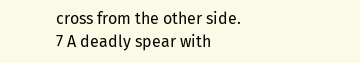cross from the other side.
7 A deadly spear with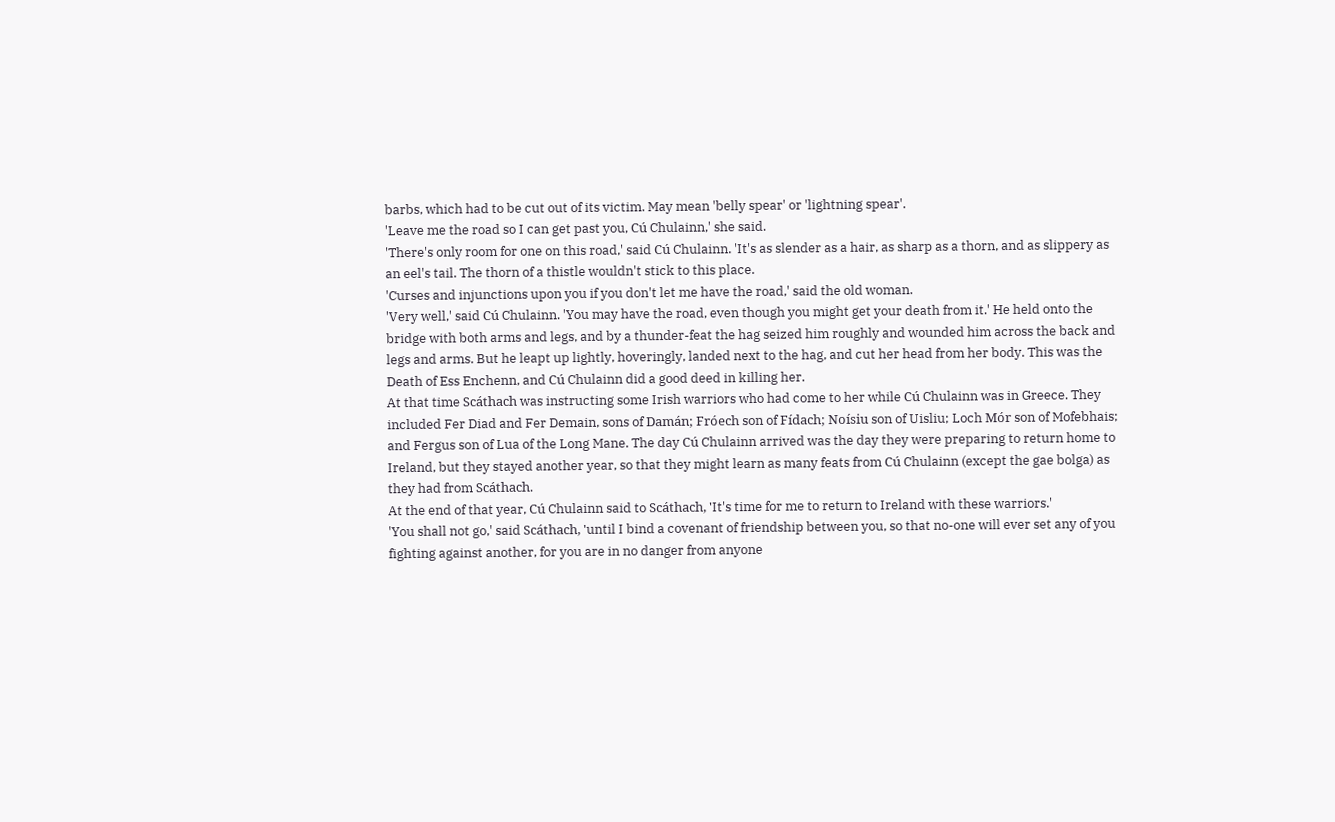barbs, which had to be cut out of its victim. May mean 'belly spear' or 'lightning spear'.
'Leave me the road so I can get past you, Cú Chulainn,' she said.
'There's only room for one on this road,' said Cú Chulainn. 'It's as slender as a hair, as sharp as a thorn, and as slippery as an eel's tail. The thorn of a thistle wouldn't stick to this place.
'Curses and injunctions upon you if you don't let me have the road,' said the old woman.
'Very well,' said Cú Chulainn. 'You may have the road, even though you might get your death from it.' He held onto the bridge with both arms and legs, and by a thunder-feat the hag seized him roughly and wounded him across the back and legs and arms. But he leapt up lightly, hoveringly, landed next to the hag, and cut her head from her body. This was the Death of Ess Enchenn, and Cú Chulainn did a good deed in killing her.
At that time Scáthach was instructing some Irish warriors who had come to her while Cú Chulainn was in Greece. They included Fer Diad and Fer Demain, sons of Damán; Fróech son of Fídach; Noísiu son of Uisliu; Loch Mór son of Mofebhais; and Fergus son of Lua of the Long Mane. The day Cú Chulainn arrived was the day they were preparing to return home to Ireland, but they stayed another year, so that they might learn as many feats from Cú Chulainn (except the gae bolga) as they had from Scáthach.
At the end of that year, Cú Chulainn said to Scáthach, 'It's time for me to return to Ireland with these warriors.'
'You shall not go,' said Scáthach, 'until I bind a covenant of friendship between you, so that no-one will ever set any of you fighting against another, for you are in no danger from anyone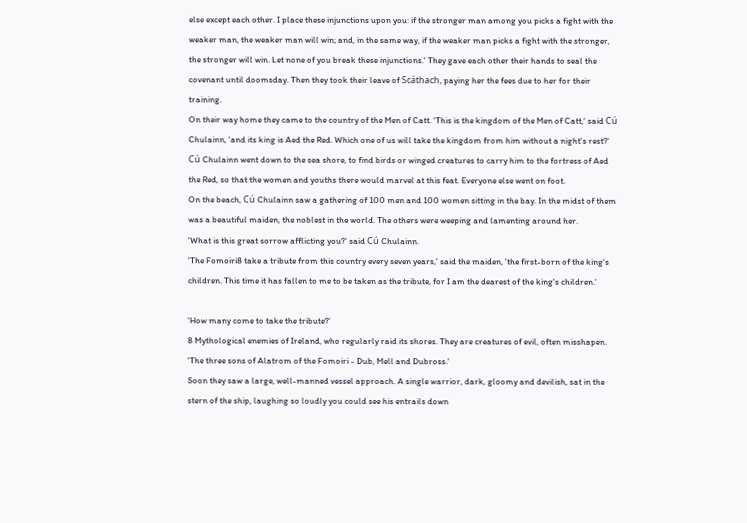else except each other. I place these injunctions upon you: if the stronger man among you picks a fight with the weaker man, the weaker man will win; and, in the same way, if the weaker man picks a fight with the stronger, the stronger will win. Let none of you break these injunctions.' They gave each other their hands to seal the covenant until doomsday. Then they took their leave of Scáthach, paying her the fees due to her for their training.
On their way home they came to the country of the Men of Catt. 'This is the kingdom of the Men of Catt,' said Cú Chulainn, 'and its king is Aed the Red. Which one of us will take the kingdom from him without a night's rest?'
Cú Chulainn went down to the sea shore, to find birds or winged creatures to carry him to the fortress of Aed the Red, so that the women and youths there would marvel at this feat. Everyone else went on foot.
On the beach, Cú Chulainn saw a gathering of 100 men and 100 women sitting in the bay. In the midst of them was a beautiful maiden, the noblest in the world. The others were weeping and lamenting around her.
'What is this great sorrow afflicting you?' said Cú Chulainn.
'The Fomoiri8 take a tribute from this country every seven years,' said the maiden, 'the first-born of the king's children. This time it has fallen to me to be taken as the tribute, for I am the dearest of the king's children.'

'How many come to take the tribute?'
8 Mythological enemies of Ireland, who regularly raid its shores. They are creatures of evil, often misshapen.
'The three sons of Alatrom of the Fomoiri - Dub, Mell and Dubross.'
Soon they saw a large, well-manned vessel approach. A single warrior, dark, gloomy and devilish, sat in the stern of the ship, laughing so loudly you could see his entrails down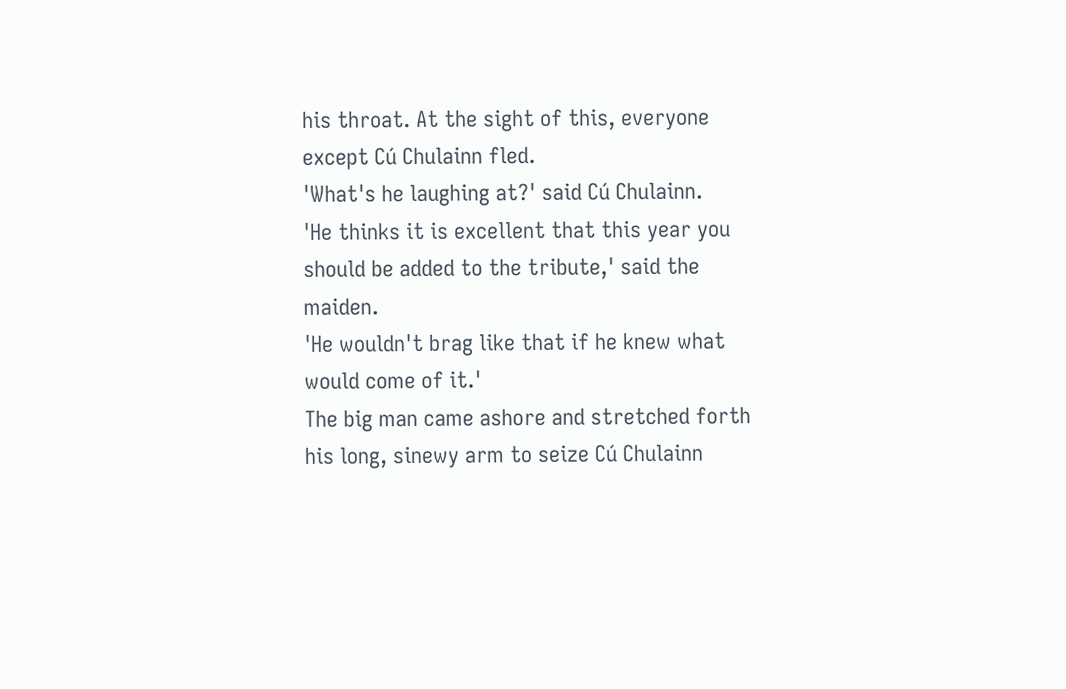his throat. At the sight of this, everyone except Cú Chulainn fled.
'What's he laughing at?' said Cú Chulainn.
'He thinks it is excellent that this year you should be added to the tribute,' said the maiden.
'He wouldn't brag like that if he knew what would come of it.'
The big man came ashore and stretched forth his long, sinewy arm to seize Cú Chulainn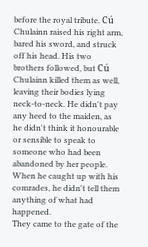before the royal tribute. Cú Chulainn raised his right arm, bared his sword, and struck off his head. His two brothers followed, but Cú Chulainn killed them as well, leaving their bodies lying neck-to-neck. He didn't pay any heed to the maiden, as he didn't think it honourable or sensible to speak to someone who had been abandoned by her people. When he caught up with his comrades, he didn't tell them anything of what had happened.
They came to the gate of the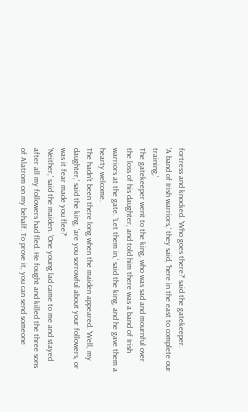fortress and knocked. 'Who goes there?' said the gatekeeper.
'A band of Irish warriors,' they said, 'here in the east to complete our training,'
The gatekeeper went to the king, who was sad and mournful over the loss of his daughter, and told him there was a band of Irish warriors at the gate. 'Let them in,' said the king, and he gave them a hearty welcome.
The hadn't been there long when the maiden appeared. 'Well, my daughter,' said the king, 'are you sorrowful about your followers, or was it fear made you flee?'
'Neither,' said the maiden. 'One young lad came to me and stayed after all my followers had fled. He fought and killed the three sons of Alatrom on my behalf. To prove it, you can send someone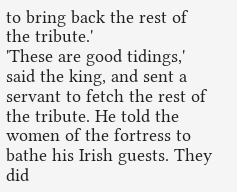to bring back the rest of the tribute.'
'These are good tidings,' said the king, and sent a servant to fetch the rest of the tribute. He told the women of the fortress to bathe his Irish guests. They did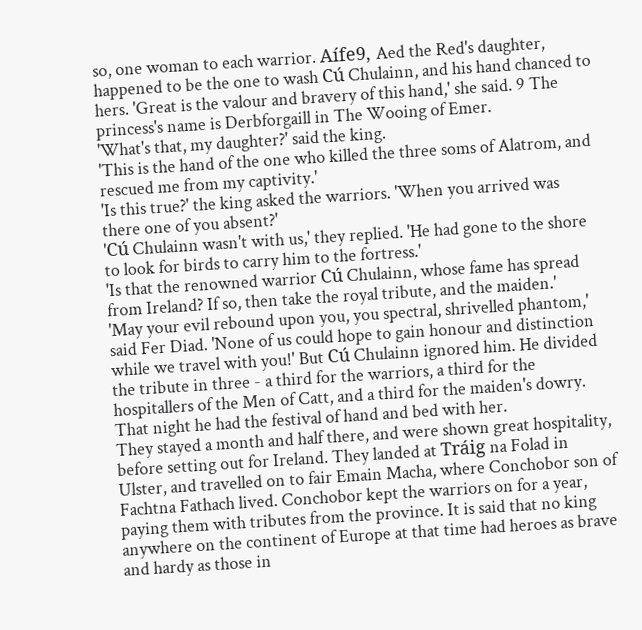so, one woman to each warrior. Aífe9, Aed the Red's daughter, happened to be the one to wash Cú Chulainn, and his hand chanced to hers. 'Great is the valour and bravery of this hand,' she said. 9 The princess's name is Derbforgaill in The Wooing of Emer.
'What's that, my daughter?' said the king.
'This is the hand of the one who killed the three soms of Alatrom, and rescued me from my captivity.'
'Is this true?' the king asked the warriors. 'When you arrived was there one of you absent?'
'Cú Chulainn wasn't with us,' they replied. 'He had gone to the shore to look for birds to carry him to the fortress.'
'Is that the renowned warrior Cú Chulainn, whose fame has spread from Ireland? If so, then take the royal tribute, and the maiden.'
'May your evil rebound upon you, you spectral, shrivelled phantom,' said Fer Diad. 'None of us could hope to gain honour and distinction while we travel with you!' But Cú Chulainn ignored him. He divided the tribute in three - a third for the warriors, a third for the hospitallers of the Men of Catt, and a third for the maiden's dowry. That night he had the festival of hand and bed with her.
They stayed a month and half there, and were shown great hospitality, before setting out for Ireland. They landed at Tráig na Folad in Ulster, and travelled on to fair Emain Macha, where Conchobor son of Fachtna Fathach lived. Conchobor kept the warriors on for a year, paying them with tributes from the province. It is said that no king anywhere on the continent of Europe at that time had heroes as brave and hardy as those in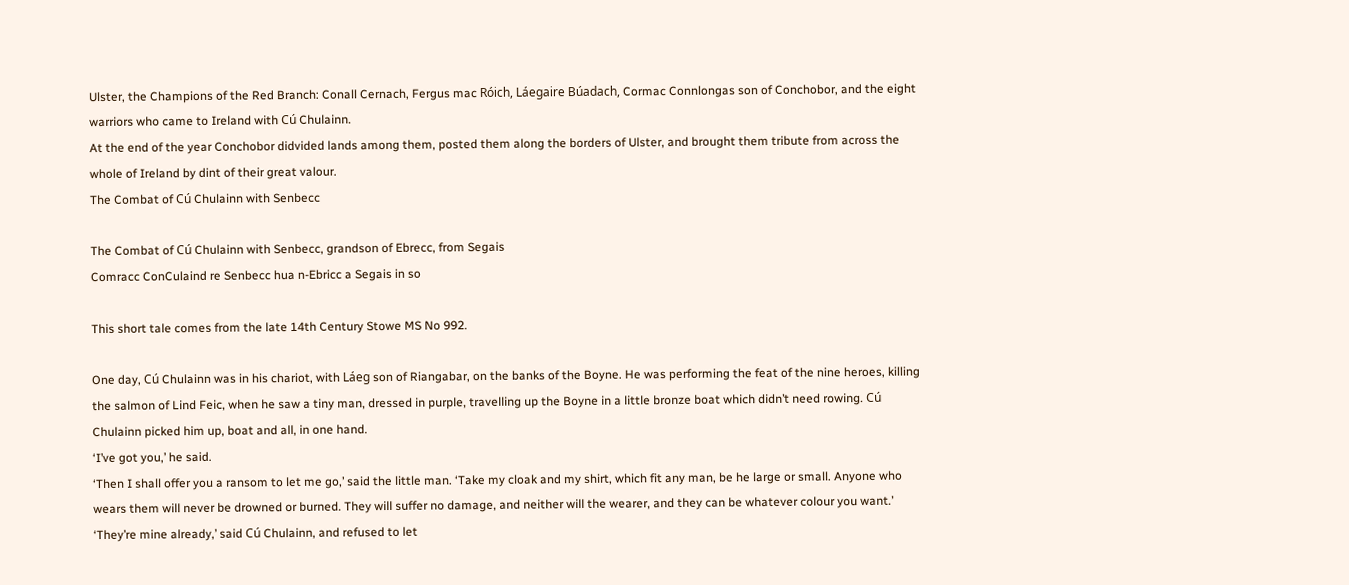Ulster, the Champions of the Red Branch: Conall Cernach, Fergus mac Róich, Láegaire Búadach, Cormac Connlongas son of Conchobor, and the eight warriors who came to Ireland with Cú Chulainn.
At the end of the year Conchobor didvided lands among them, posted them along the borders of Ulster, and brought them tribute from across the whole of Ireland by dint of their great valour.
The Combat of Cú Chulainn with Senbecc

The Combat of Cú Chulainn with Senbecc, grandson of Ebrecc, from Segais
Comracc ConCulaind re Senbecc hua n-Ebricc a Segais in so

This short tale comes from the late 14th Century Stowe MS No 992.

One day, Cú Chulainn was in his chariot, with Láeg son of Riangabar, on the banks of the Boyne. He was performing the feat of the nine heroes, killing the salmon of Lind Feic, when he saw a tiny man, dressed in purple, travelling up the Boyne in a little bronze boat which didn’t need rowing. Cú Chulainn picked him up, boat and all, in one hand.
‘I’ve got you,’ he said.
‘Then I shall offer you a ransom to let me go,’ said the little man. ‘Take my cloak and my shirt, which fit any man, be he large or small. Anyone who wears them will never be drowned or burned. They will suffer no damage, and neither will the wearer, and they can be whatever colour you want.’
‘They’re mine already,’ said Cú Chulainn, and refused to let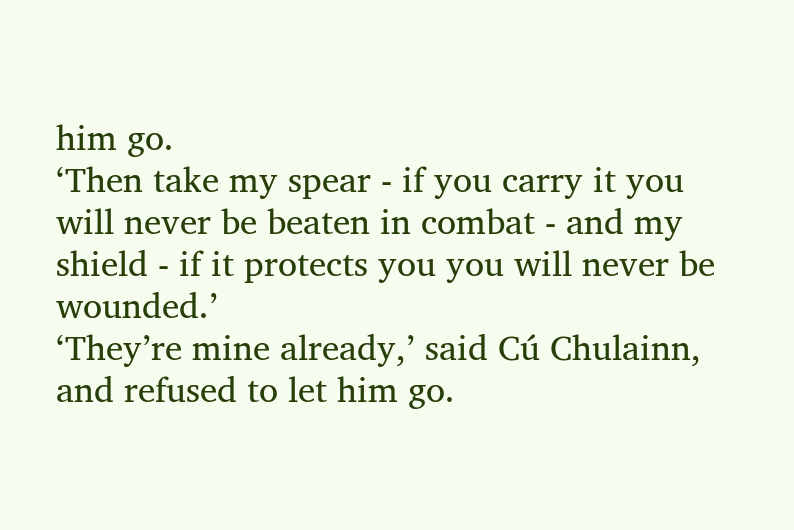him go.
‘Then take my spear - if you carry it you will never be beaten in combat - and my shield - if it protects you you will never be wounded.’
‘They’re mine already,’ said Cú Chulainn, and refused to let him go.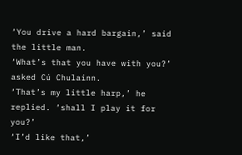‘You drive a hard bargain,’ said the little man.
‘What’s that you have with you?’ asked Cú Chulainn.
‘That’s my little harp,’ he replied. ‘shall I play it for you?’
‘I’d like that,’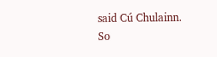said Cú Chulainn.
So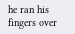he ran his fingers over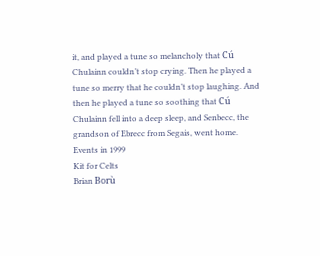it, and played a tune so melancholy that Cú Chulainn couldn’t stop crying. Then he played a tune so merry that he couldn’t stop laughing. And then he played a tune so soothing that Cú Chulainn fell into a deep sleep, and Senbecc, the grandson of Ebrecc from Segais, went home.
Events in 1999
Kit for Celts
Brian Borù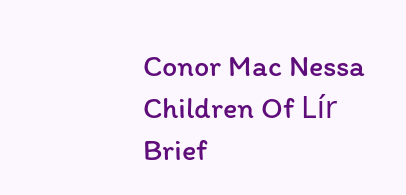Conor Mac Nessa
Children Of Lír
Brief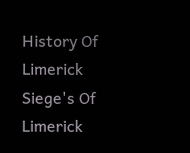History Of Limerick
Siege's Of Limerick